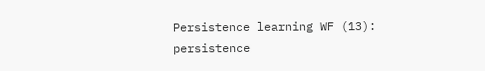Persistence learning WF (13): persistence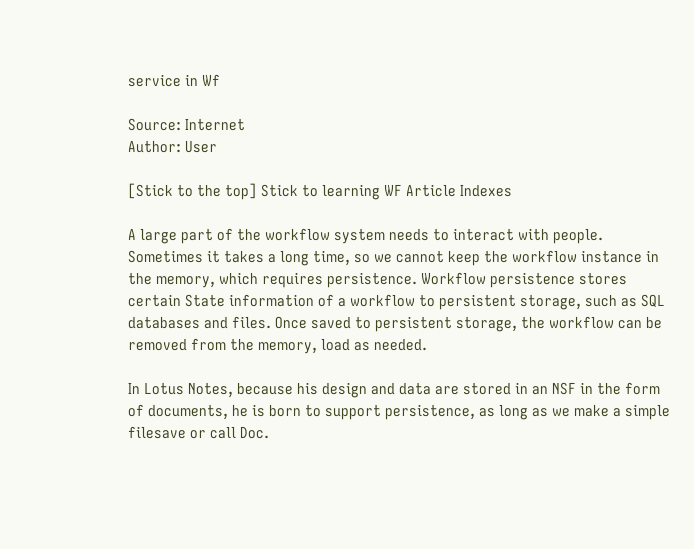service in Wf

Source: Internet
Author: User

[Stick to the top] Stick to learning WF Article Indexes

A large part of the workflow system needs to interact with people. Sometimes it takes a long time, so we cannot keep the workflow instance in the memory, which requires persistence. Workflow persistence stores certain State information of a workflow to persistent storage, such as SQL databases and files. Once saved to persistent storage, the workflow can be removed from the memory, load as needed.

In Lotus Notes, because his design and data are stored in an NSF in the form of documents, he is born to support persistence, as long as we make a simple filesave or call Doc.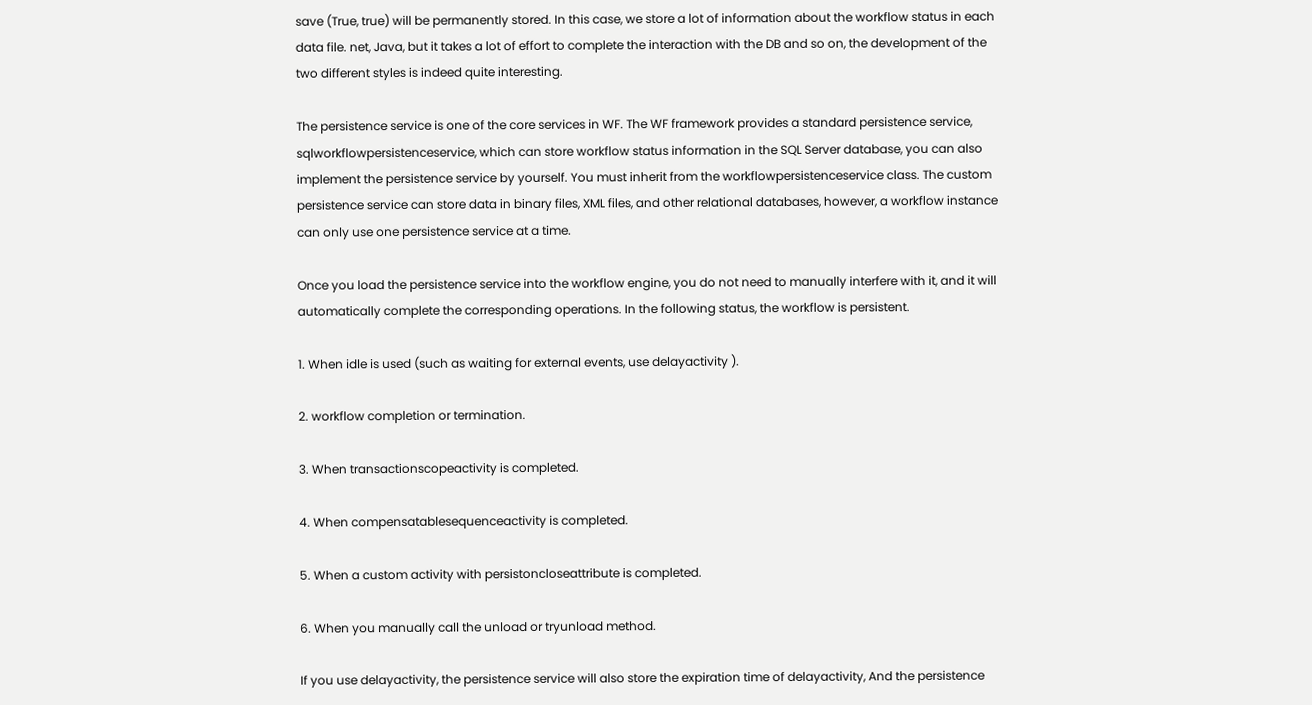save (True, true) will be permanently stored. In this case, we store a lot of information about the workflow status in each data file. net, Java, but it takes a lot of effort to complete the interaction with the DB and so on, the development of the two different styles is indeed quite interesting.

The persistence service is one of the core services in WF. The WF framework provides a standard persistence service, sqlworkflowpersistenceservice, which can store workflow status information in the SQL Server database, you can also implement the persistence service by yourself. You must inherit from the workflowpersistenceservice class. The custom persistence service can store data in binary files, XML files, and other relational databases, however, a workflow instance can only use one persistence service at a time.

Once you load the persistence service into the workflow engine, you do not need to manually interfere with it, and it will automatically complete the corresponding operations. In the following status, the workflow is persistent.

1. When idle is used (such as waiting for external events, use delayactivity ).

2. workflow completion or termination.

3. When transactionscopeactivity is completed.

4. When compensatablesequenceactivity is completed.

5. When a custom activity with persistoncloseattribute is completed.

6. When you manually call the unload or tryunload method.

If you use delayactivity, the persistence service will also store the expiration time of delayactivity, And the persistence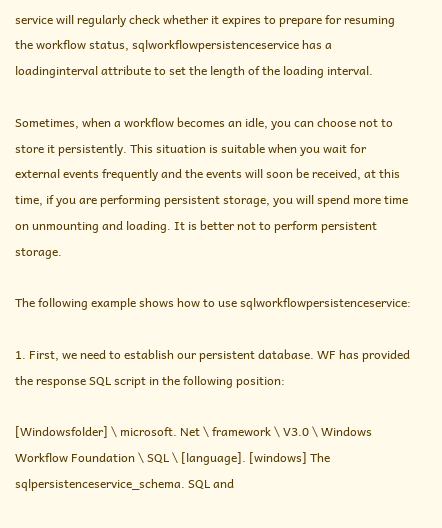service will regularly check whether it expires to prepare for resuming the workflow status, sqlworkflowpersistenceservice has a loadinginterval attribute to set the length of the loading interval.

Sometimes, when a workflow becomes an idle, you can choose not to store it persistently. This situation is suitable when you wait for external events frequently and the events will soon be received, at this time, if you are performing persistent storage, you will spend more time on unmounting and loading. It is better not to perform persistent storage.

The following example shows how to use sqlworkflowpersistenceservice:

1. First, we need to establish our persistent database. WF has provided the response SQL script in the following position:

[Windowsfolder] \ microsoft. Net \ framework \ V3.0 \ Windows Workflow Foundation \ SQL \ [language]. [windows] The sqlpersistenceservice_schema. SQL and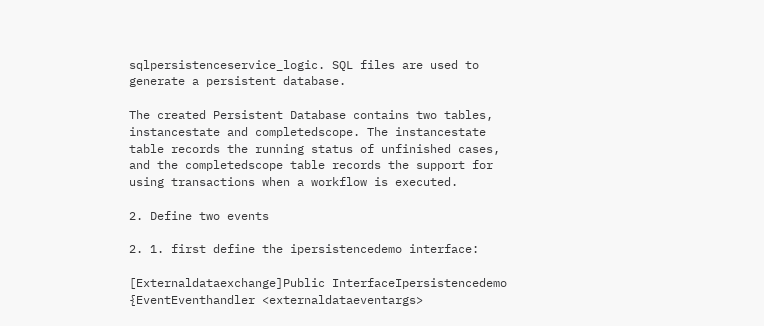sqlpersistenceservice_logic. SQL files are used to generate a persistent database.

The created Persistent Database contains two tables, instancestate and completedscope. The instancestate table records the running status of unfinished cases, and the completedscope table records the support for using transactions when a workflow is executed.

2. Define two events

2. 1. first define the ipersistencedemo interface:

[Externaldataexchange]Public InterfaceIpersistencedemo {EventEventhandler <externaldataeventargs>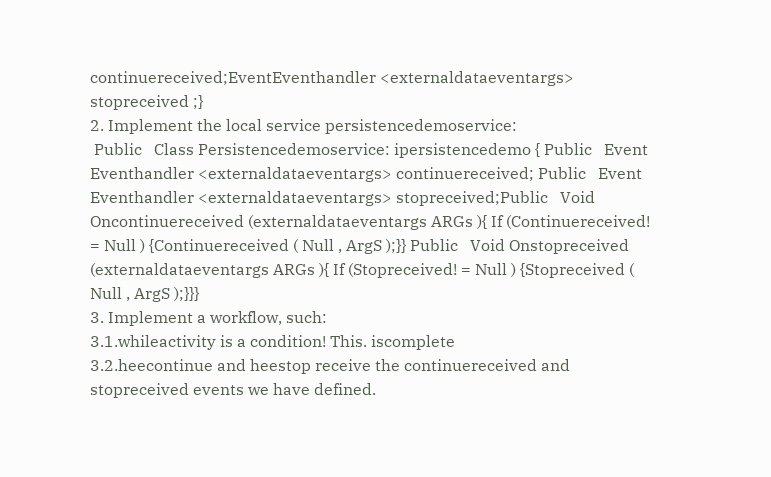continuereceived;EventEventhandler <externaldataeventargs> stopreceived ;}
2. Implement the local service persistencedemoservice:
 Public   Class Persistencedemoservice: ipersistencedemo { Public   Event Eventhandler <externaldataeventargs> continuereceived; Public   Event Eventhandler <externaldataeventargs> stopreceived;Public   Void Oncontinuereceived (externaldataeventargs ARGs ){ If (Continuereceived! = Null ) {Continuereceived ( Null , ArgS );}} Public   Void Onstopreceived (externaldataeventargs ARGs ){ If (Stopreceived! = Null ) {Stopreceived ( Null , ArgS );}}}
3. Implement a workflow, such:
3.1.whileactivity is a condition! This. iscomplete
3.2.heecontinue and heestop receive the continuereceived and stopreceived events we have defined.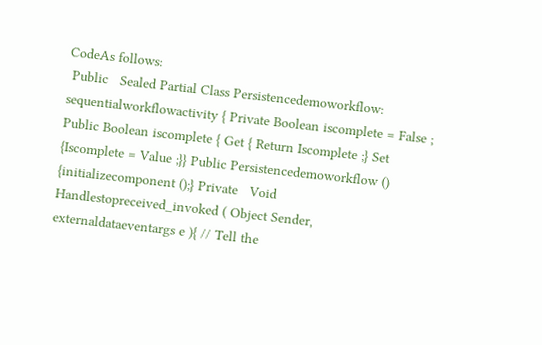CodeAs follows:
 Public   Sealed Partial Class Persistencedemoworkflow: sequentialworkflowactivity { Private Boolean iscomplete = False ; Public Boolean iscomplete { Get { Return Iscomplete ;} Set {Iscomplete = Value ;}} Public Persistencedemoworkflow () {initializecomponent ();} Private   Void Handlestopreceived_invoked ( Object Sender, externaldataeventargs e ){ // Tell the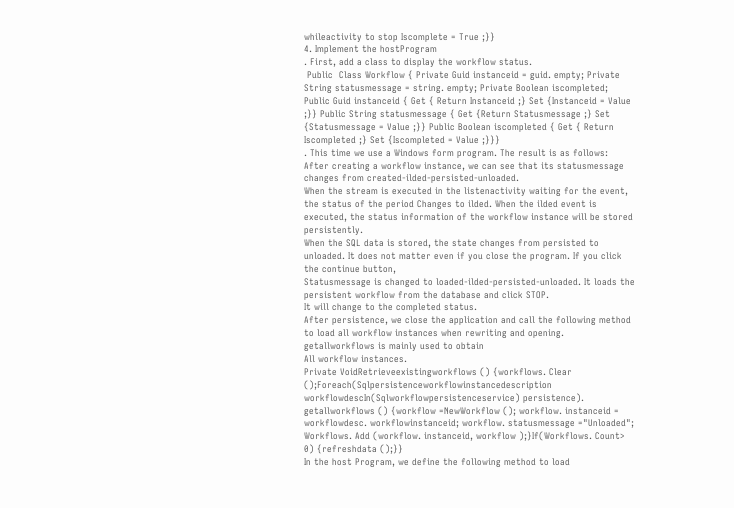whileactivity to stop Iscomplete = True ;}}
4. Implement the hostProgram
. First, add a class to display the workflow status.
 Public  Class Workflow { Private Guid instanceid = guid. empty; Private String statusmessage = string. empty; Private Boolean iscompleted; Public Guid instanceid { Get { Return Instanceid ;} Set {Instanceid = Value ;}} Public String statusmessage { Get {Return Statusmessage ;} Set {Statusmessage = Value ;}} Public Boolean iscompleted { Get { Return Iscompleted ;} Set {Iscompleted = Value ;}}}
. This time we use a Windows form program. The result is as follows:
After creating a workflow instance, we can see that its statusmessage changes from created-ilded-persisted-unloaded.
When the stream is executed in the listenactivity waiting for the event, the status of the period Changes to ilded. When the ilded event is executed, the status information of the workflow instance will be stored persistently.
When the SQL data is stored, the state changes from persisted to unloaded. It does not matter even if you close the program. If you click the continue button,
Statusmessage is changed to loaded-ilded-persisted-unloaded. It loads the persistent workflow from the database and click STOP.
It will change to the completed status.
After persistence, we close the application and call the following method to load all workflow instances when rewriting and opening. getallworkflows is mainly used to obtain
All workflow instances.
Private VoidRetrieveexistingworkflows () {workflows. Clear ();Foreach(Sqlpersistenceworkflowinstancedescription workflowdescIn(Sqlworkflowpersistenceservice) persistence). getallworkflows () {workflow =NewWorkflow (); workflow. instanceid = workflowdesc. workflowinstanceid; workflow. statusmessage ="Unloaded"; Workflows. Add (workflow. instanceid, workflow );}If(Workflows. Count> 0) {refreshdata ();}}
In the host Program, we define the following method to load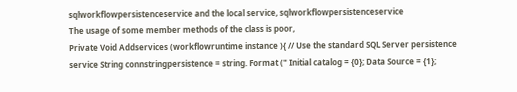sqlworkflowpersistenceservice and the local service, sqlworkflowpersistenceservice
The usage of some member methods of the class is poor,
Private Void Addservices (workflowruntime instance ){ // Use the standard SQL Server persistence service String connstringpersistence = string. Format (" Initial catalog = {0}; Data Source = {1};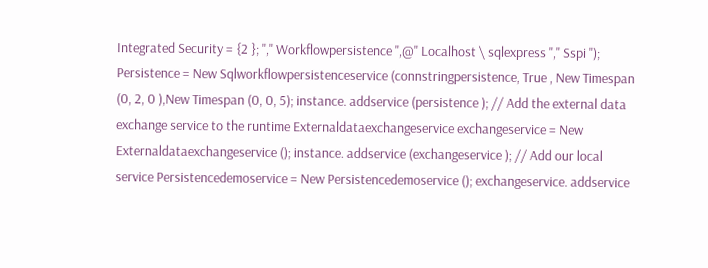Integrated Security = {2 }; "," Workflowpersistence ",@" Localhost \ sqlexpress "," Sspi "); Persistence = New Sqlworkflowpersistenceservice (connstringpersistence, True , New Timespan (0, 2, 0 ),New Timespan (0, 0, 5); instance. addservice (persistence ); // Add the external data exchange service to the runtime Externaldataexchangeservice exchangeservice = New Externaldataexchangeservice (); instance. addservice (exchangeservice ); // Add our local service Persistencedemoservice = New Persistencedemoservice (); exchangeservice. addservice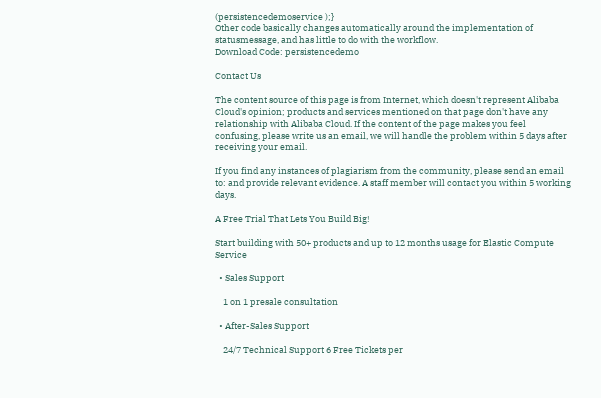(persistencedemoservice );}
Other code basically changes automatically around the implementation of statusmessage, and has little to do with the workflow.
Download Code: persistencedemo

Contact Us

The content source of this page is from Internet, which doesn't represent Alibaba Cloud's opinion; products and services mentioned on that page don't have any relationship with Alibaba Cloud. If the content of the page makes you feel confusing, please write us an email, we will handle the problem within 5 days after receiving your email.

If you find any instances of plagiarism from the community, please send an email to: and provide relevant evidence. A staff member will contact you within 5 working days.

A Free Trial That Lets You Build Big!

Start building with 50+ products and up to 12 months usage for Elastic Compute Service

  • Sales Support

    1 on 1 presale consultation

  • After-Sales Support

    24/7 Technical Support 6 Free Tickets per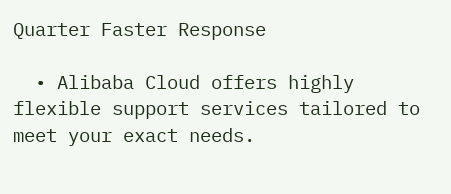Quarter Faster Response

  • Alibaba Cloud offers highly flexible support services tailored to meet your exact needs.